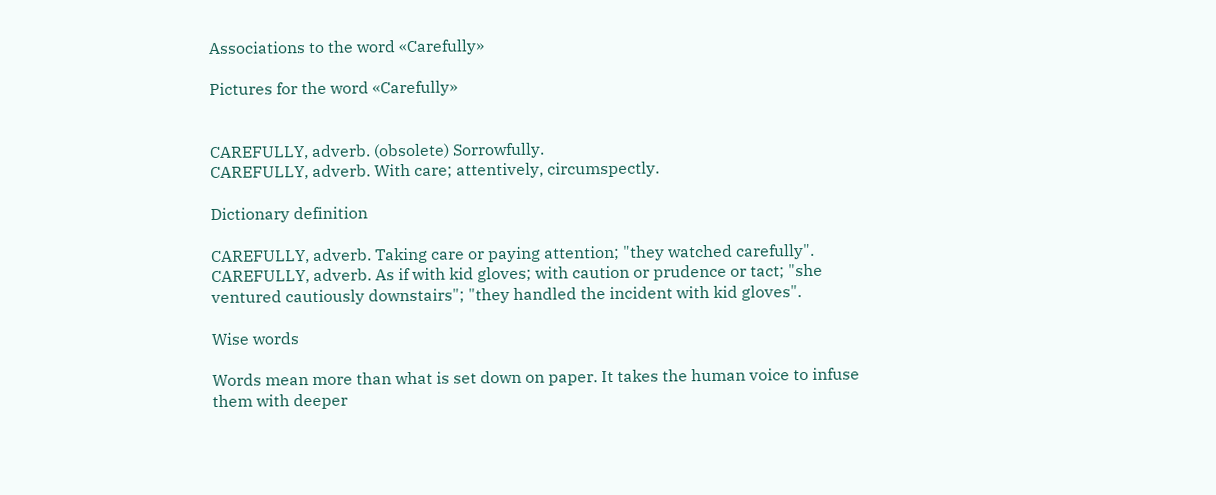Associations to the word «Carefully»

Pictures for the word «Carefully»


CAREFULLY, adverb. (obsolete) Sorrowfully.
CAREFULLY, adverb. With care; attentively, circumspectly.

Dictionary definition

CAREFULLY, adverb. Taking care or paying attention; "they watched carefully".
CAREFULLY, adverb. As if with kid gloves; with caution or prudence or tact; "she ventured cautiously downstairs"; "they handled the incident with kid gloves".

Wise words

Words mean more than what is set down on paper. It takes the human voice to infuse them with deeper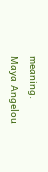meaning.
Maya Angelou